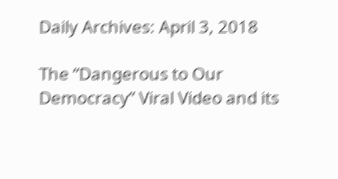Daily Archives: April 3, 2018

The “Dangerous to Our Democracy” Viral Video and its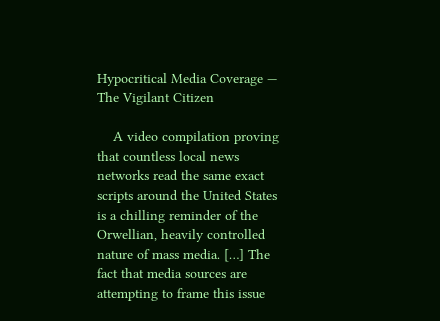Hypocritical Media Coverage — The Vigilant Citizen

    A video compilation proving that countless local news networks read the same exact scripts around the United States is a chilling reminder of the Orwellian, heavily controlled nature of mass media. […] The fact that media sources are attempting to frame this issue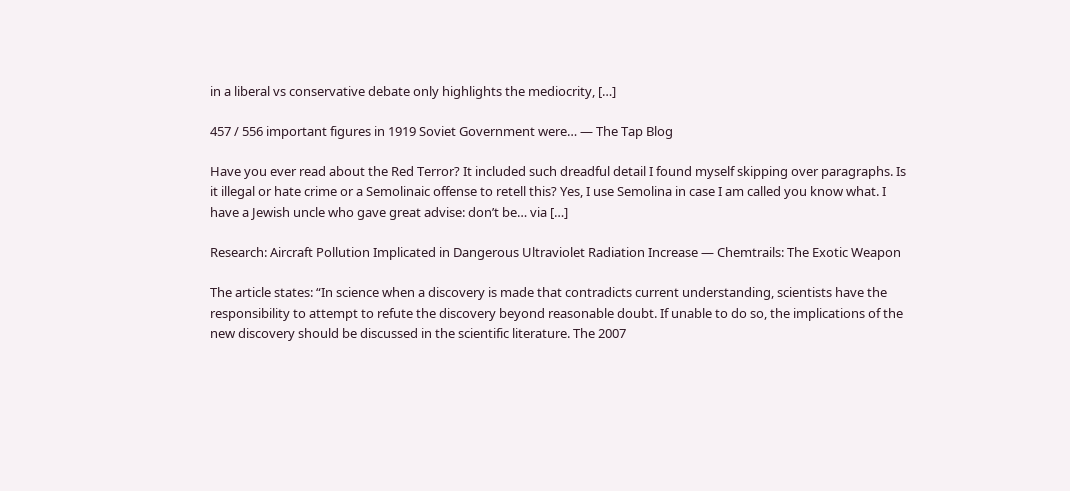in a liberal vs conservative debate only highlights the mediocrity, […]

457 / 556 important figures in 1919 Soviet Government were… — The Tap Blog

Have you ever read about the Red Terror? It included such dreadful detail I found myself skipping over paragraphs. Is it illegal or hate crime or a Semolinaic offense to retell this? Yes, I use Semolina in case I am called you know what. I have a Jewish uncle who gave great advise: don’t be… via […]

Research: Aircraft Pollution Implicated in Dangerous Ultraviolet Radiation Increase — Chemtrails: The Exotic Weapon

The article states: “In science when a discovery is made that contradicts current understanding, scientists have the responsibility to attempt to refute the discovery beyond reasonable doubt. If unable to do so, the implications of the new discovery should be discussed in the scientific literature. The 2007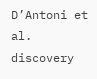D’Antoni et al. discovery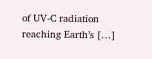of UV-C radiation reaching Earth’s […]